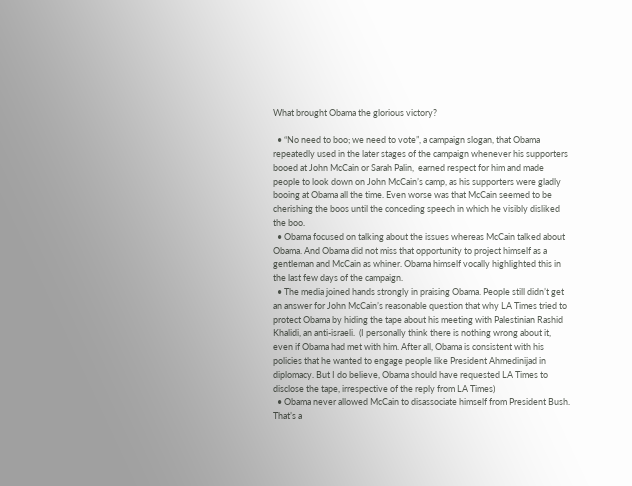What brought Obama the glorious victory?

  • “No need to boo; we need to vote”, a campaign slogan, that Obama repeatedly used in the later stages of the campaign whenever his supporters booed at John McCain or Sarah Palin,  earned respect for him and made people to look down on John McCain’s camp, as his supporters were gladly booing at Obama all the time. Even worse was that McCain seemed to be cherishing the boos until the conceding speech in which he visibly disliked the boo.
  • Obama focused on talking about the issues whereas McCain talked about Obama. And Obama did not miss that opportunity to project himself as a gentleman and McCain as whiner. Obama himself vocally highlighted this in the last few days of the campaign.
  • The media joined hands strongly in praising Obama. People still didn’t get an answer for John McCain’s reasonable question that why LA Times tried to protect Obama by hiding the tape about his meeting with Palestinian Rashid Khalidi, an anti-israeli.  (I personally think there is nothing wrong about it, even if Obama had met with him. After all, Obama is consistent with his policies that he wanted to engage people like President Ahmedinijad in diplomacy. But I do believe, Obama should have requested LA Times to disclose the tape, irrespective of the reply from LA Times)
  • Obama never allowed McCain to disassociate himself from President Bush. That’s a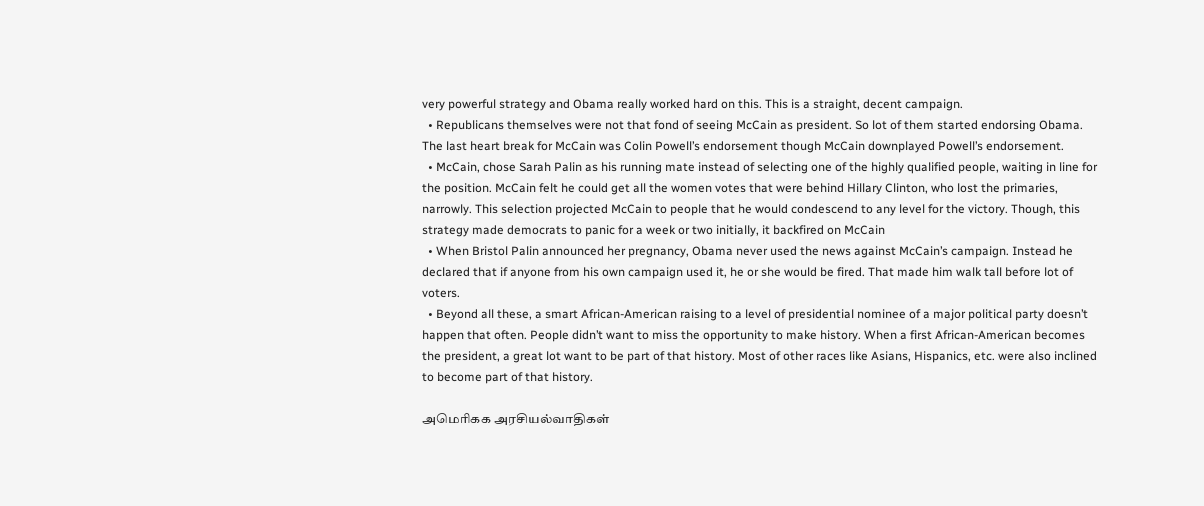very powerful strategy and Obama really worked hard on this. This is a straight, decent campaign.
  • Republicans themselves were not that fond of seeing McCain as president. So lot of them started endorsing Obama. The last heart break for McCain was Colin Powell’s endorsement though McCain downplayed Powell’s endorsement.
  • McCain, chose Sarah Palin as his running mate instead of selecting one of the highly qualified people, waiting in line for the position. McCain felt he could get all the women votes that were behind Hillary Clinton, who lost the primaries, narrowly. This selection projected McCain to people that he would condescend to any level for the victory. Though, this strategy made democrats to panic for a week or two initially, it backfired on McCain
  • When Bristol Palin announced her pregnancy, Obama never used the news against McCain’s campaign. Instead he declared that if anyone from his own campaign used it, he or she would be fired. That made him walk tall before lot of voters.
  • Beyond all these, a smart African-American raising to a level of presidential nominee of a major political party doesn’t happen that often. People didn’t want to miss the opportunity to make history. When a first African-American becomes the president, a great lot want to be part of that history. Most of other races like Asians, Hispanics, etc. were also inclined to become part of that history.

அமெரிகக அரசியல்வாதிகள்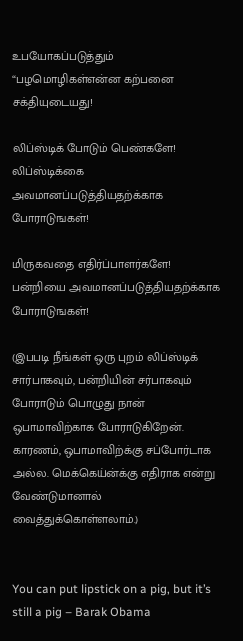உபயோகப்படுத்தும் “பழமொழிகள்என்ன கற்பனை சக்தியுடையது!

லிப்ஸ்டிக் போடும் பெண்களே! லிப்ஸ்டிக்கை அவமானப்படுத்தியதற்க்காக போராடுஙகள்!

மிருகவதை எதிர்ப்பாளர்களே! பன்றியை அவமானப்படுத்தியதற்க்காக போராடுஙகள்!

(இபபடி நீங்கள் ஒரு புறம் லிப்ஸ்டிக் சார்பாகவும், பன்றியின் சர்பாகவும் போராடும் பொழுது நான் ஒபாமாவிற்காக போராடுகிறேன். காரணம், ஒபாமாவிற்க்கு சப்போர்டாக அல்ல. மெக்கெய்ன்க்கு எதிராக என்று வேண்டுமானால் வைத்துக்கொள்ளலாம்.)


You can put lipstick on a pig, but it’s still a pig – Barak Obama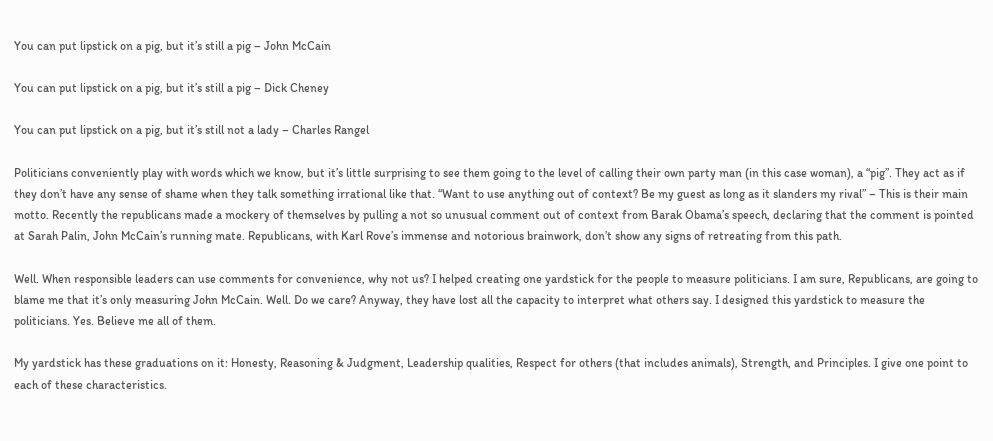You can put lipstick on a pig, but it’s still a pig – John McCain

You can put lipstick on a pig, but it’s still a pig – Dick Cheney

You can put lipstick on a pig, but it’s still not a lady – Charles Rangel

Politicians conveniently play with words which we know, but it’s little surprising to see them going to the level of calling their own party man (in this case woman), a “pig”. They act as if they don’t have any sense of shame when they talk something irrational like that. “Want to use anything out of context? Be my guest as long as it slanders my rival” – This is their main motto. Recently the republicans made a mockery of themselves by pulling a not so unusual comment out of context from Barak Obama’s speech, declaring that the comment is pointed at Sarah Palin, John McCain’s running mate. Republicans, with Karl Rove’s immense and notorious brainwork, don’t show any signs of retreating from this path.

Well. When responsible leaders can use comments for convenience, why not us? I helped creating one yardstick for the people to measure politicians. I am sure, Republicans, are going to blame me that it’s only measuring John McCain. Well. Do we care? Anyway, they have lost all the capacity to interpret what others say. I designed this yardstick to measure the politicians. Yes. Believe me all of them.

My yardstick has these graduations on it: Honesty, Reasoning & Judgment, Leadership qualities, Respect for others (that includes animals), Strength, and Principles. I give one point to each of these characteristics.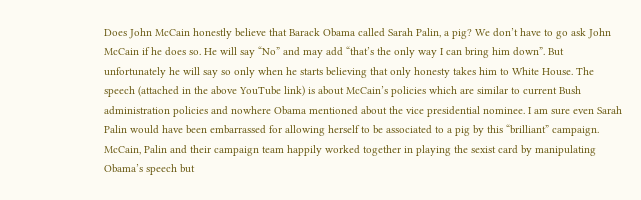Does John McCain honestly believe that Barack Obama called Sarah Palin, a pig? We don’t have to go ask John McCain if he does so. He will say “No” and may add “that’s the only way I can bring him down”. But unfortunately he will say so only when he starts believing that only honesty takes him to White House. The speech (attached in the above YouTube link) is about McCain’s policies which are similar to current Bush administration policies and nowhere Obama mentioned about the vice presidential nominee. I am sure even Sarah Palin would have been embarrassed for allowing herself to be associated to a pig by this “brilliant” campaign. McCain, Palin and their campaign team happily worked together in playing the sexist card by manipulating Obama’s speech but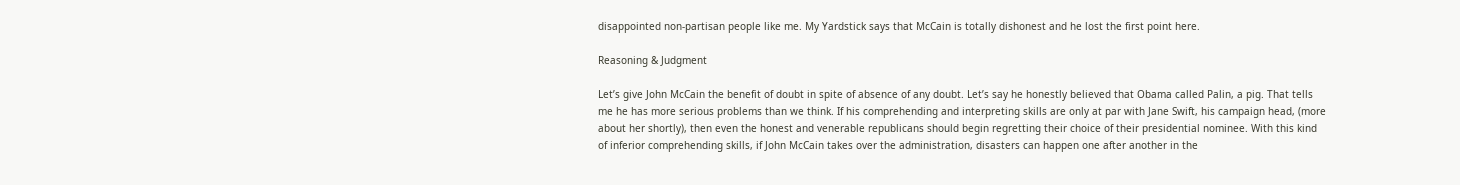disappointed non-partisan people like me. My Yardstick says that McCain is totally dishonest and he lost the first point here.

Reasoning & Judgment

Let’s give John McCain the benefit of doubt in spite of absence of any doubt. Let’s say he honestly believed that Obama called Palin, a pig. That tells me he has more serious problems than we think. If his comprehending and interpreting skills are only at par with Jane Swift, his campaign head, (more about her shortly), then even the honest and venerable republicans should begin regretting their choice of their presidential nominee. With this kind of inferior comprehending skills, if John McCain takes over the administration, disasters can happen one after another in the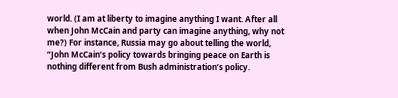world. (I am at liberty to imagine anything I want. After all when John McCain and party can imagine anything, why not me?) For instance, Russia may go about telling the world, “John McCain’s policy towards bringing peace on Earth is nothing different from Bush administration’s policy.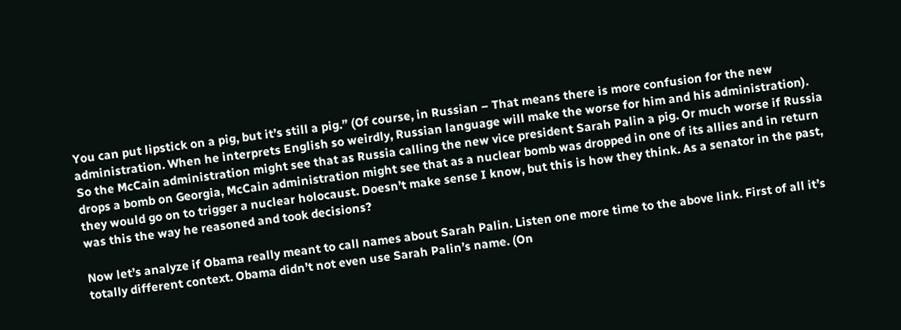You can put lipstick on a pig, but it’s still a pig.” (Of course, in Russian – That means there is more confusion for the new administration. When he interprets English so weirdly, Russian language will make the worse for him and his administration). So the McCain administration might see that as Russia calling the new vice president Sarah Palin a pig. Or much worse if Russia drops a bomb on Georgia, McCain administration might see that as a nuclear bomb was dropped in one of its allies and in return they would go on to trigger a nuclear holocaust. Doesn’t make sense I know, but this is how they think. As a senator in the past, was this the way he reasoned and took decisions?

Now let’s analyze if Obama really meant to call names about Sarah Palin. Listen one more time to the above link. First of all it’s totally different context. Obama didn’t not even use Sarah Palin’s name. (On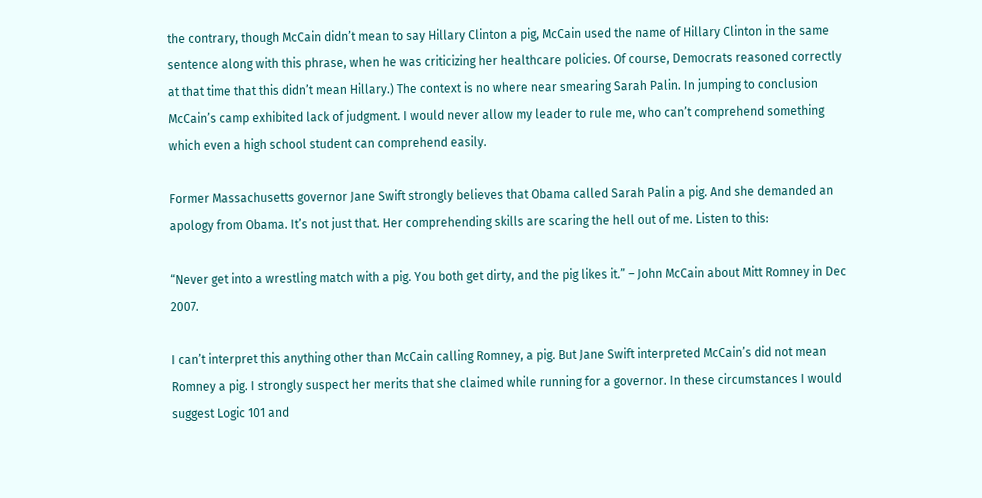the contrary, though McCain didn’t mean to say Hillary Clinton a pig, McCain used the name of Hillary Clinton in the same sentence along with this phrase, when he was criticizing her healthcare policies. Of course, Democrats reasoned correctly at that time that this didn’t mean Hillary.) The context is no where near smearing Sarah Palin. In jumping to conclusion McCain’s camp exhibited lack of judgment. I would never allow my leader to rule me, who can’t comprehend something which even a high school student can comprehend easily.

Former Massachusetts governor Jane Swift strongly believes that Obama called Sarah Palin a pig. And she demanded an apology from Obama. It’s not just that. Her comprehending skills are scaring the hell out of me. Listen to this:

“Never get into a wrestling match with a pig. You both get dirty, and the pig likes it.” – John McCain about Mitt Romney in Dec 2007.

I can’t interpret this anything other than McCain calling Romney, a pig. But Jane Swift interpreted McCain’s did not mean Romney a pig. I strongly suspect her merits that she claimed while running for a governor. In these circumstances I would suggest Logic 101 and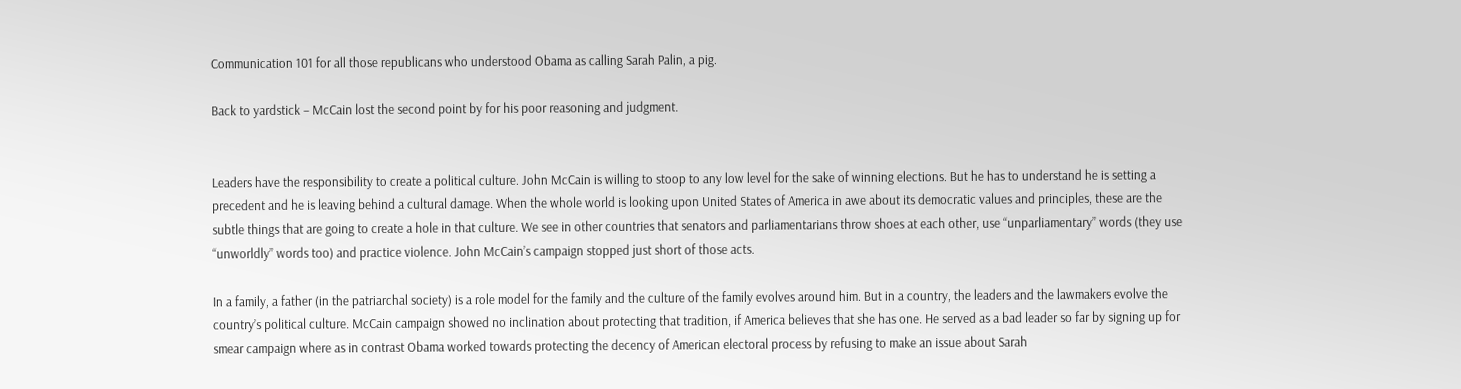Communication 101 for all those republicans who understood Obama as calling Sarah Palin, a pig.

Back to yardstick – McCain lost the second point by for his poor reasoning and judgment.


Leaders have the responsibility to create a political culture. John McCain is willing to stoop to any low level for the sake of winning elections. But he has to understand he is setting a precedent and he is leaving behind a cultural damage. When the whole world is looking upon United States of America in awe about its democratic values and principles, these are the subtle things that are going to create a hole in that culture. We see in other countries that senators and parliamentarians throw shoes at each other, use “unparliamentary” words (they use “unworldly” words too) and practice violence. John McCain’s campaign stopped just short of those acts.

In a family, a father (in the patriarchal society) is a role model for the family and the culture of the family evolves around him. But in a country, the leaders and the lawmakers evolve the country’s political culture. McCain campaign showed no inclination about protecting that tradition, if America believes that she has one. He served as a bad leader so far by signing up for smear campaign where as in contrast Obama worked towards protecting the decency of American electoral process by refusing to make an issue about Sarah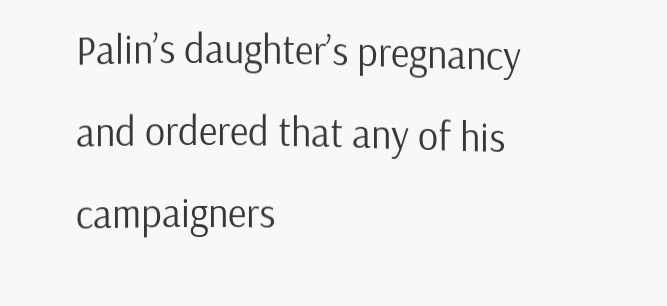Palin’s daughter’s pregnancy and ordered that any of his campaigners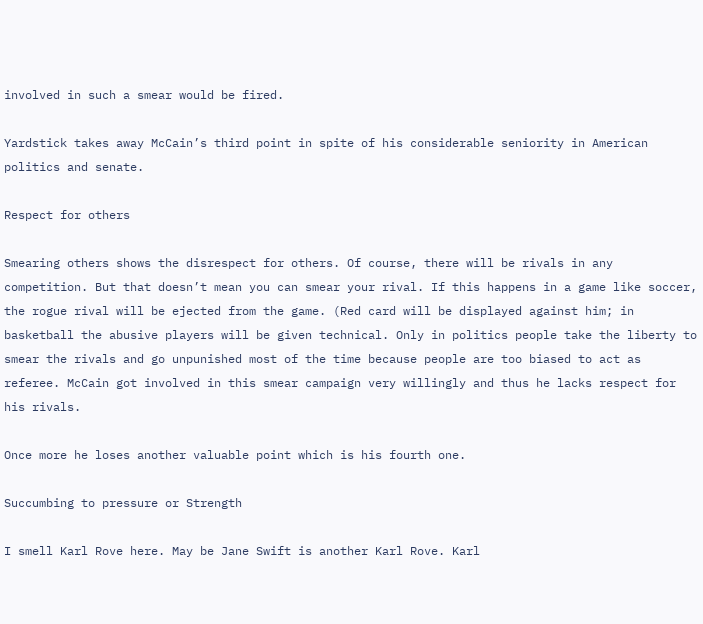involved in such a smear would be fired.

Yardstick takes away McCain’s third point in spite of his considerable seniority in American politics and senate.

Respect for others

Smearing others shows the disrespect for others. Of course, there will be rivals in any competition. But that doesn’t mean you can smear your rival. If this happens in a game like soccer, the rogue rival will be ejected from the game. (Red card will be displayed against him; in basketball the abusive players will be given technical. Only in politics people take the liberty to smear the rivals and go unpunished most of the time because people are too biased to act as referee. McCain got involved in this smear campaign very willingly and thus he lacks respect for his rivals.

Once more he loses another valuable point which is his fourth one.

Succumbing to pressure or Strength

I smell Karl Rove here. May be Jane Swift is another Karl Rove. Karl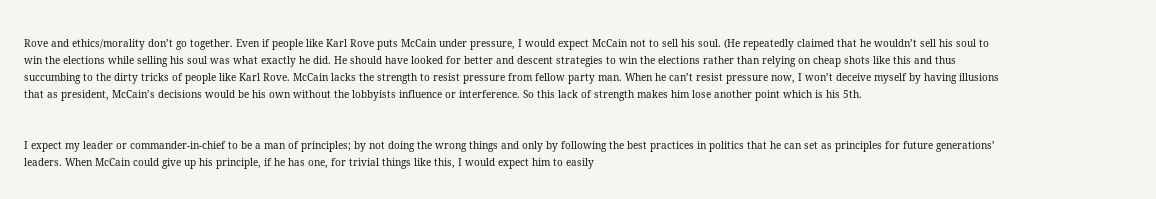Rove and ethics/morality don’t go together. Even if people like Karl Rove puts McCain under pressure, I would expect McCain not to sell his soul. (He repeatedly claimed that he wouldn’t sell his soul to win the elections while selling his soul was what exactly he did. He should have looked for better and descent strategies to win the elections rather than relying on cheap shots like this and thus succumbing to the dirty tricks of people like Karl Rove. McCain lacks the strength to resist pressure from fellow party man. When he can’t resist pressure now, I won’t deceive myself by having illusions that as president, McCain’s decisions would be his own without the lobbyists influence or interference. So this lack of strength makes him lose another point which is his 5th.


I expect my leader or commander-in-chief to be a man of principles; by not doing the wrong things and only by following the best practices in politics that he can set as principles for future generations’ leaders. When McCain could give up his principle, if he has one, for trivial things like this, I would expect him to easily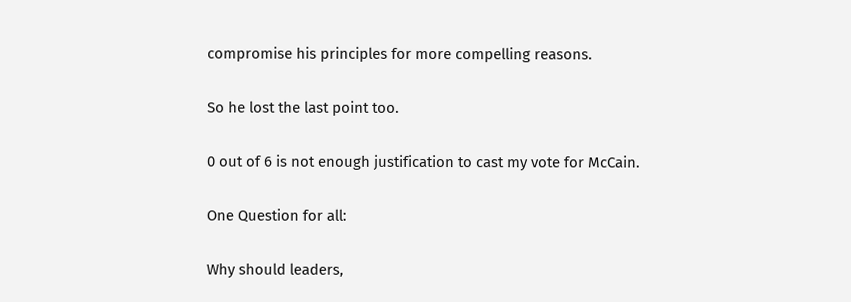compromise his principles for more compelling reasons.

So he lost the last point too.

0 out of 6 is not enough justification to cast my vote for McCain.

One Question for all:

Why should leaders,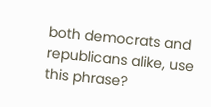both democrats and republicans alike, use this phrase?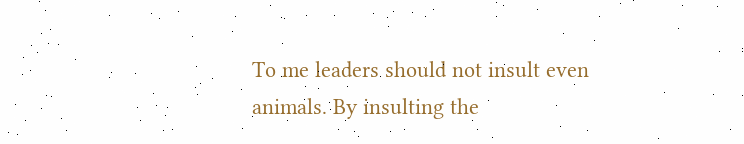To me leaders should not insult even animals. By insulting the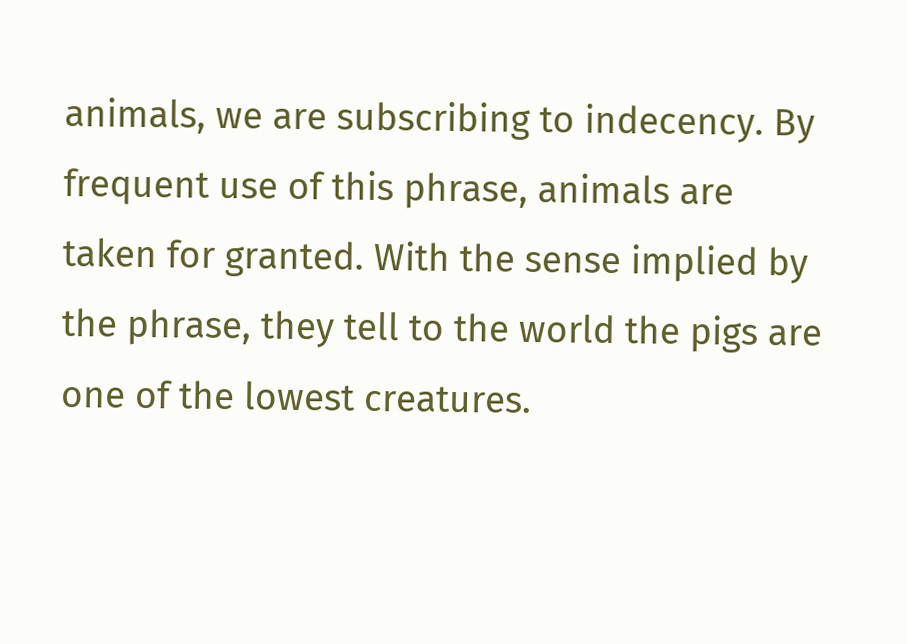animals, we are subscribing to indecency. By frequent use of this phrase, animals are taken for granted. With the sense implied by the phrase, they tell to the world the pigs are one of the lowest creatures.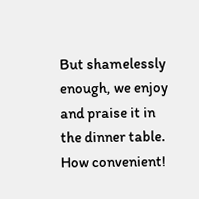But shamelessly enough, we enjoy and praise it in the dinner table. How convenient!